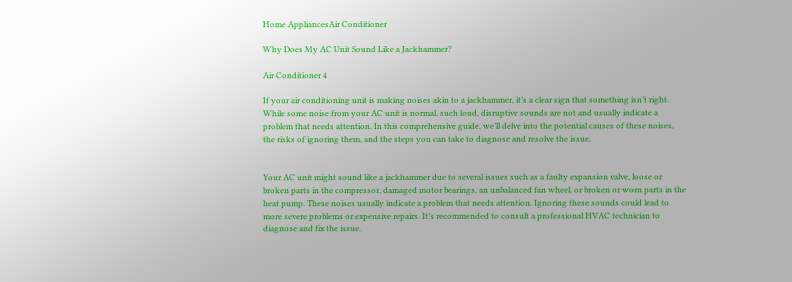Home AppliancesAir Conditioner

Why Does My AC Unit Sound Like a Jackhammer?

Air Conditioner 4

If your air conditioning unit is making noises akin to a jackhammer, it’s a clear sign that something isn’t right. While some noise from your AC unit is normal, such loud, disruptive sounds are not and usually indicate a problem that needs attention. In this comprehensive guide, we’ll delve into the potential causes of these noises, the risks of ignoring them, and the steps you can take to diagnose and resolve the issue.


Your AC unit might sound like a jackhammer due to several issues such as a faulty expansion valve, loose or broken parts in the compressor, damaged motor bearings, an unbalanced fan wheel, or broken or worn parts in the heat pump. These noises usually indicate a problem that needs attention. Ignoring these sounds could lead to more severe problems or expensive repairs. It’s recommended to consult a professional HVAC technician to diagnose and fix the issue.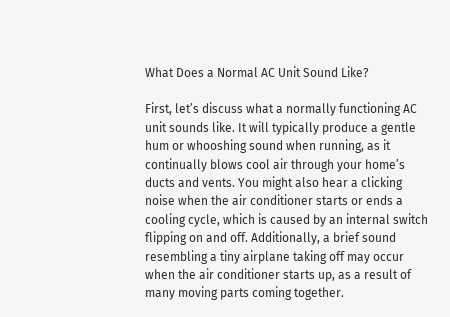What Does a Normal AC Unit Sound Like?

First, let’s discuss what a normally functioning AC unit sounds like. It will typically produce a gentle hum or whooshing sound when running, as it continually blows cool air through your home’s ducts and vents. You might also hear a clicking noise when the air conditioner starts or ends a cooling cycle, which is caused by an internal switch flipping on and off. Additionally, a brief sound resembling a tiny airplane taking off may occur when the air conditioner starts up, as a result of many moving parts coming together.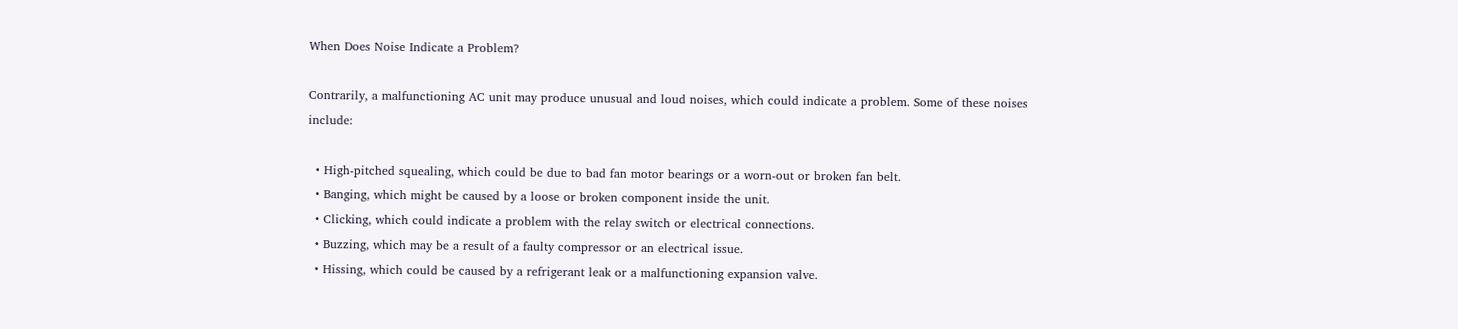When Does Noise Indicate a Problem?

Contrarily, a malfunctioning AC unit may produce unusual and loud noises, which could indicate a problem. Some of these noises include:

  • High-pitched squealing, which could be due to bad fan motor bearings or a worn-out or broken fan belt.
  • Banging, which might be caused by a loose or broken component inside the unit.
  • Clicking, which could indicate a problem with the relay switch or electrical connections.
  • Buzzing, which may be a result of a faulty compressor or an electrical issue.
  • Hissing, which could be caused by a refrigerant leak or a malfunctioning expansion valve.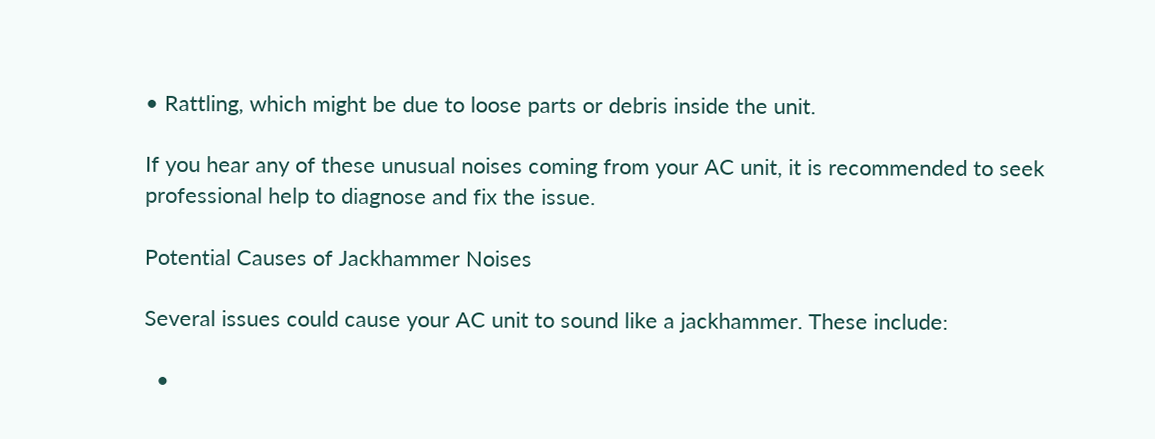• Rattling, which might be due to loose parts or debris inside the unit.

If you hear any of these unusual noises coming from your AC unit, it is recommended to seek professional help to diagnose and fix the issue.

Potential Causes of Jackhammer Noises

Several issues could cause your AC unit to sound like a jackhammer. These include:

  •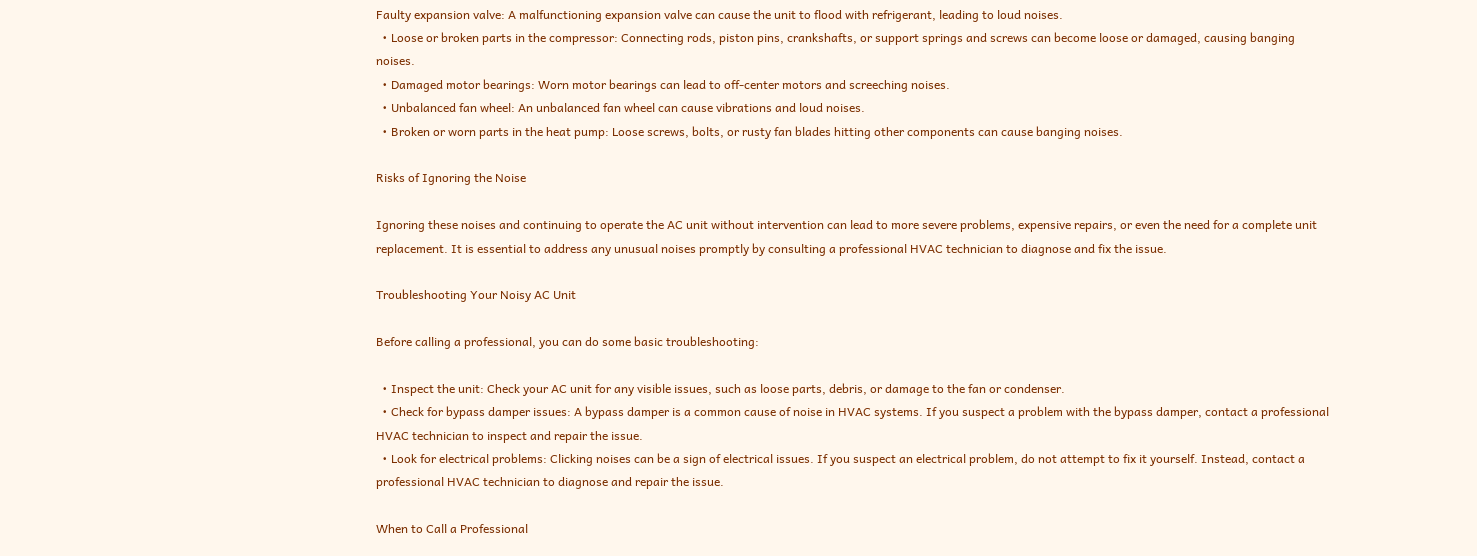Faulty expansion valve: A malfunctioning expansion valve can cause the unit to flood with refrigerant, leading to loud noises.
  • Loose or broken parts in the compressor: Connecting rods, piston pins, crankshafts, or support springs and screws can become loose or damaged, causing banging noises.
  • Damaged motor bearings: Worn motor bearings can lead to off-center motors and screeching noises.
  • Unbalanced fan wheel: An unbalanced fan wheel can cause vibrations and loud noises.
  • Broken or worn parts in the heat pump: Loose screws, bolts, or rusty fan blades hitting other components can cause banging noises.

Risks of Ignoring the Noise

Ignoring these noises and continuing to operate the AC unit without intervention can lead to more severe problems, expensive repairs, or even the need for a complete unit replacement. It is essential to address any unusual noises promptly by consulting a professional HVAC technician to diagnose and fix the issue.

Troubleshooting Your Noisy AC Unit

Before calling a professional, you can do some basic troubleshooting:

  • Inspect the unit: Check your AC unit for any visible issues, such as loose parts, debris, or damage to the fan or condenser.
  • Check for bypass damper issues: A bypass damper is a common cause of noise in HVAC systems. If you suspect a problem with the bypass damper, contact a professional HVAC technician to inspect and repair the issue.
  • Look for electrical problems: Clicking noises can be a sign of electrical issues. If you suspect an electrical problem, do not attempt to fix it yourself. Instead, contact a professional HVAC technician to diagnose and repair the issue.

When to Call a Professional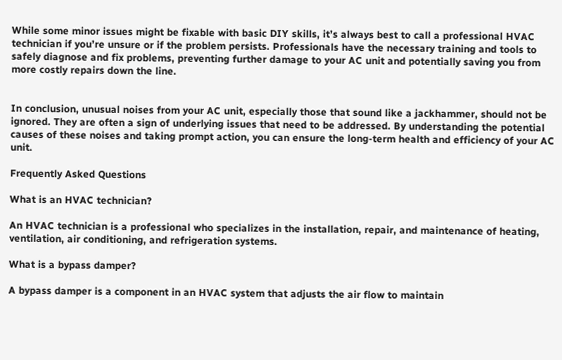While some minor issues might be fixable with basic DIY skills, it’s always best to call a professional HVAC technician if you’re unsure or if the problem persists. Professionals have the necessary training and tools to safely diagnose and fix problems, preventing further damage to your AC unit and potentially saving you from more costly repairs down the line.


In conclusion, unusual noises from your AC unit, especially those that sound like a jackhammer, should not be ignored. They are often a sign of underlying issues that need to be addressed. By understanding the potential causes of these noises and taking prompt action, you can ensure the long-term health and efficiency of your AC unit.

Frequently Asked Questions

What is an HVAC technician?

An HVAC technician is a professional who specializes in the installation, repair, and maintenance of heating, ventilation, air conditioning, and refrigeration systems.

What is a bypass damper?

A bypass damper is a component in an HVAC system that adjusts the air flow to maintain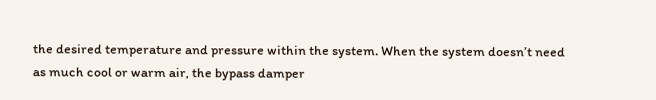the desired temperature and pressure within the system. When the system doesn’t need as much cool or warm air, the bypass damper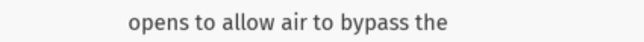opens to allow air to bypass the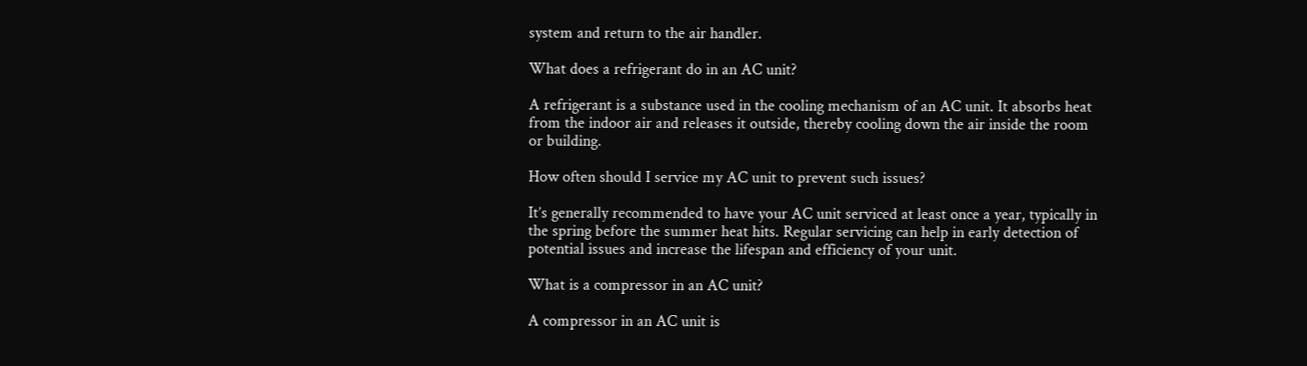system and return to the air handler.

What does a refrigerant do in an AC unit?

A refrigerant is a substance used in the cooling mechanism of an AC unit. It absorbs heat from the indoor air and releases it outside, thereby cooling down the air inside the room or building.

How often should I service my AC unit to prevent such issues?

It’s generally recommended to have your AC unit serviced at least once a year, typically in the spring before the summer heat hits. Regular servicing can help in early detection of potential issues and increase the lifespan and efficiency of your unit.

What is a compressor in an AC unit?

A compressor in an AC unit is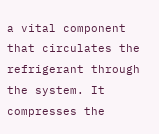a vital component that circulates the refrigerant through the system. It compresses the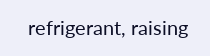refrigerant, raising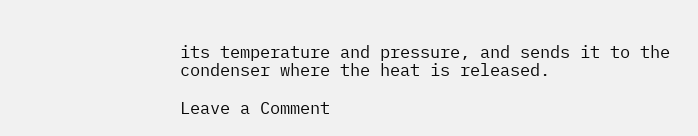its temperature and pressure, and sends it to the condenser where the heat is released.

Leave a Comment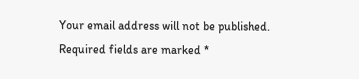Your email address will not be published. Required fields are marked *